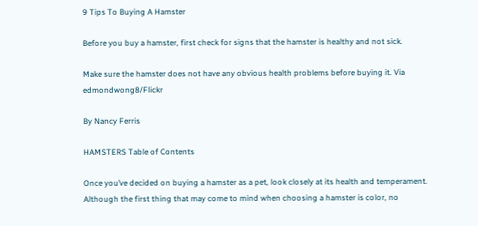9 Tips To Buying A Hamster

Before you buy a hamster, first check for signs that the hamster is healthy and not sick.

Make sure the hamster does not have any obvious health problems before buying it. Via edmondwong8/Flickr

By Nancy Ferris

HAMSTERS Table of Contents

Once you’ve decided on buying a hamster as a pet, look closely at its health and temperament. Although the first thing that may come to mind when choosing a hamster is color, no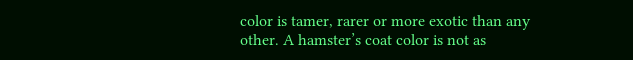color is tamer, rarer or more exotic than any other. A hamster’s coat color is not as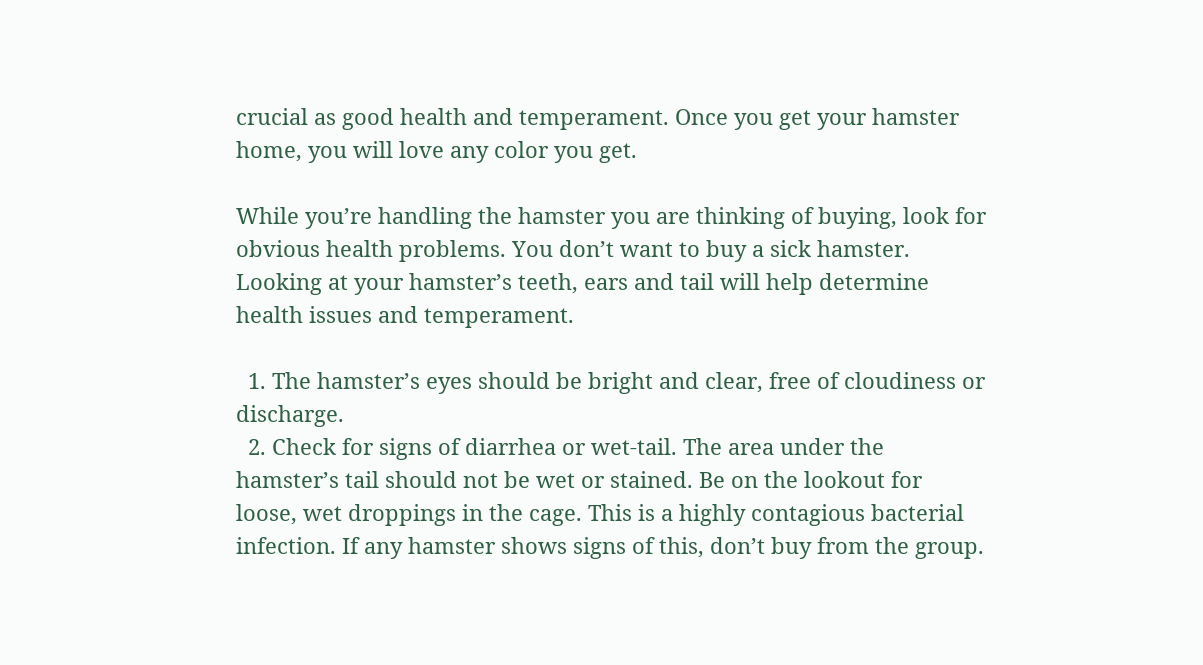crucial as good health and temperament. Once you get your hamster home, you will love any color you get.

While you’re handling the hamster you are thinking of buying, look for obvious health problems. You don’t want to buy a sick hamster. Looking at your hamster’s teeth, ears and tail will help determine health issues and temperament.

  1. The hamster’s eyes should be bright and clear, free of cloudiness or discharge.
  2. Check for signs of diarrhea or wet-tail. The area under the hamster’s tail should not be wet or stained. Be on the lookout for loose, wet droppings in the cage. This is a highly contagious bacterial infection. If any hamster shows signs of this, don’t buy from the group.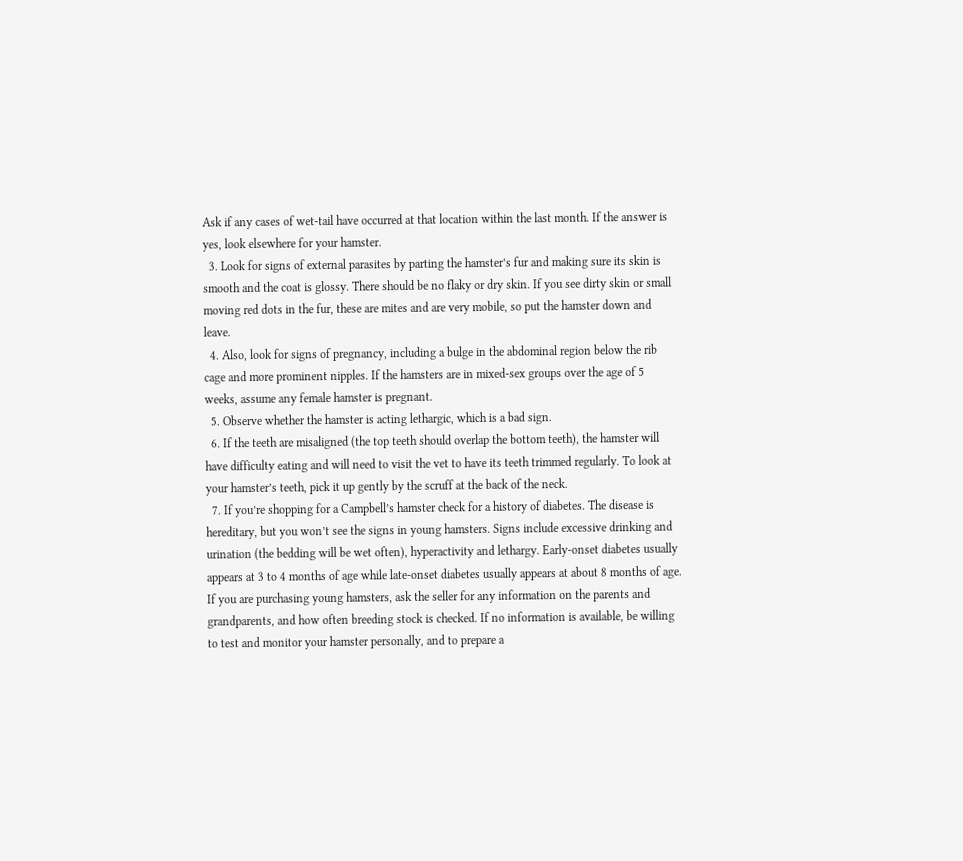Ask if any cases of wet-tail have occurred at that location within the last month. If the answer is yes, look elsewhere for your hamster.
  3. Look for signs of external parasites by parting the hamster’s fur and making sure its skin is smooth and the coat is glossy. There should be no flaky or dry skin. If you see dirty skin or small moving red dots in the fur, these are mites and are very mobile, so put the hamster down and leave.
  4. Also, look for signs of pregnancy, including a bulge in the abdominal region below the rib cage and more prominent nipples. If the hamsters are in mixed-sex groups over the age of 5 weeks, assume any female hamster is pregnant.
  5. Observe whether the hamster is acting lethargic, which is a bad sign.
  6. If the teeth are misaligned (the top teeth should overlap the bottom teeth), the hamster will have difficulty eating and will need to visit the vet to have its teeth trimmed regularly. To look at your hamster’s teeth, pick it up gently by the scruff at the back of the neck.
  7. If you’re shopping for a Campbell’s hamster check for a history of diabetes. The disease is hereditary, but you won’t see the signs in young hamsters. Signs include excessive drinking and urination (the bedding will be wet often), hyperactivity and lethargy. Early-onset diabetes usually appears at 3 to 4 months of age while late-onset diabetes usually appears at about 8 months of age. If you are purchasing young hamsters, ask the seller for any information on the parents and grandparents, and how often breeding stock is checked. If no information is available, be willing to test and monitor your hamster personally, and to prepare a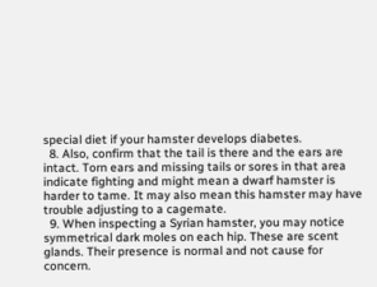special diet if your hamster develops diabetes.
  8. Also, confirm that the tail is there and the ears are intact. Torn ears and missing tails or sores in that area indicate fighting and might mean a dwarf hamster is harder to tame. It may also mean this hamster may have trouble adjusting to a cagemate.
  9. When inspecting a Syrian hamster, you may notice symmetrical dark moles on each hip. These are scent glands. Their presence is normal and not cause for concern.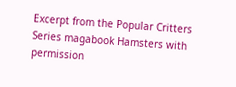Excerpt from the Popular Critters Series magabook Hamsters with permission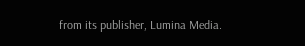from its publisher, Lumina Media.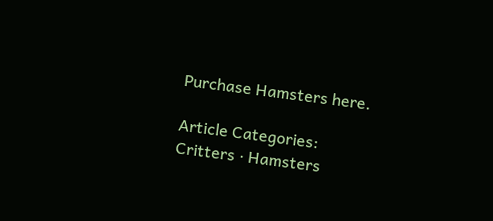Purchase Hamsters here.

Article Categories:
Critters · Hamsters